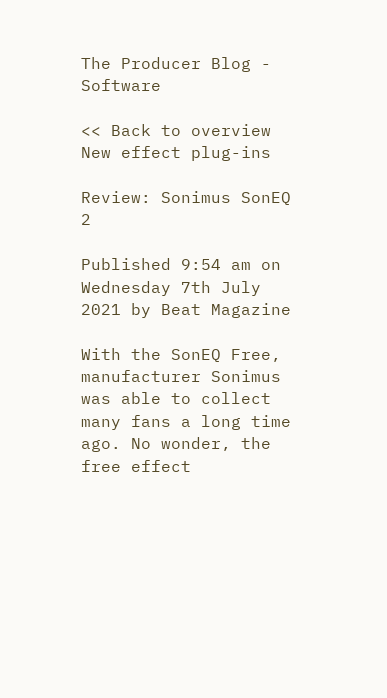The Producer Blog - Software

<< Back to overview
New effect plug-ins

Review: Sonimus SonEQ 2

Published 9:54 am on Wednesday 7th July 2021 by Beat Magazine

With the SonEQ Free, manufacturer Sonimus was able to collect many fans a long time ago. No wonder, the free effect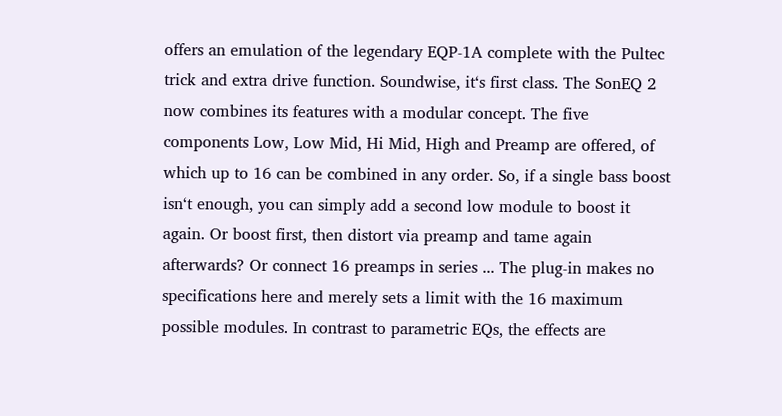offers an emulation of the legendary EQP-1A complete with the Pultec trick and extra drive function. Soundwise, it‘s first class. The SonEQ 2 now combines its features with a modular concept. The five components Low, Low Mid, Hi Mid, High and Preamp are offered, of which up to 16 can be combined in any order. So, if a single bass boost isn‘t enough, you can simply add a second low module to boost it again. Or boost first, then distort via preamp and tame again afterwards? Or connect 16 preamps in series ... The plug-in makes no specifications here and merely sets a limit with the 16 maximum possible modules. In contrast to parametric EQs, the effects are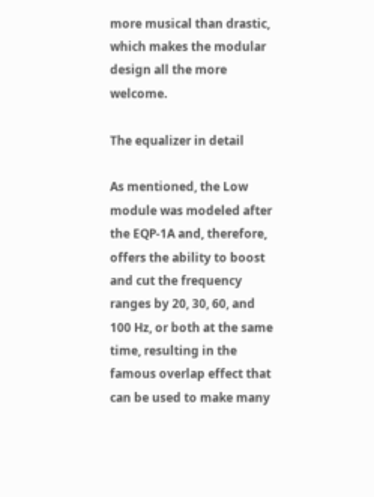more musical than drastic, which makes the modular design all the more welcome.

The equalizer in detail

As mentioned, the Low module was modeled after the EQP-1A and, therefore, offers the ability to boost and cut the frequency ranges by 20, 30, 60, and 100 Hz, or both at the same time, resulting in the famous overlap effect that can be used to make many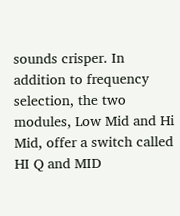sounds crisper. In addition to frequency selection, the two modules, Low Mid and Hi Mid, offer a switch called HI Q and MID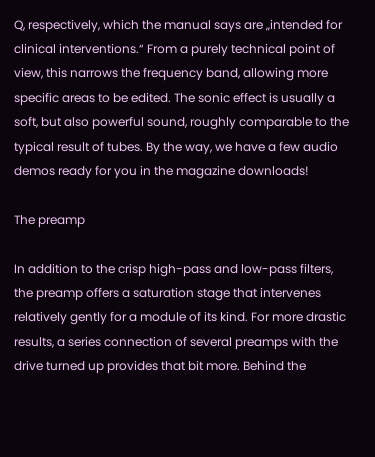Q, respectively, which the manual says are „intended for clinical interventions.“ From a purely technical point of view, this narrows the frequency band, allowing more specific areas to be edited. The sonic effect is usually a soft, but also powerful sound, roughly comparable to the typical result of tubes. By the way, we have a few audio demos ready for you in the magazine downloads!

The preamp

In addition to the crisp high-pass and low-pass filters, the preamp offers a saturation stage that intervenes relatively gently for a module of its kind. For more drastic results, a series connection of several preamps with the drive turned up provides that bit more. Behind the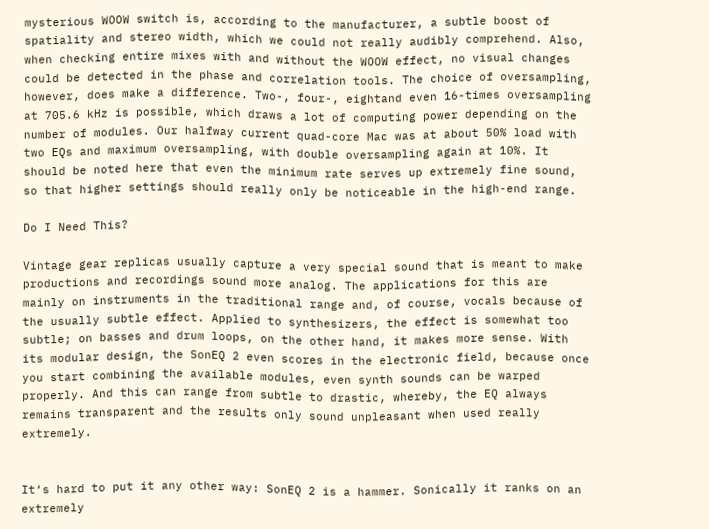mysterious WOOW switch is, according to the manufacturer, a subtle boost of spatiality and stereo width, which we could not really audibly comprehend. Also, when checking entire mixes with and without the WOOW effect, no visual changes could be detected in the phase and correlation tools. The choice of oversampling, however, does make a difference. Two-, four-, eightand even 16-times oversampling at 705.6 kHz is possible, which draws a lot of computing power depending on the number of modules. Our halfway current quad-core Mac was at about 50% load with two EQs and maximum oversampling, with double oversampling again at 10%. It should be noted here that even the minimum rate serves up extremely fine sound, so that higher settings should really only be noticeable in the high-end range.

Do I Need This?

Vintage gear replicas usually capture a very special sound that is meant to make productions and recordings sound more analog. The applications for this are mainly on instruments in the traditional range and, of course, vocals because of the usually subtle effect. Applied to synthesizers, the effect is somewhat too subtle; on basses and drum loops, on the other hand, it makes more sense. With its modular design, the SonEQ 2 even scores in the electronic field, because once you start combining the available modules, even synth sounds can be warped properly. And this can range from subtle to drastic, whereby, the EQ always remains transparent and the results only sound unpleasant when used really extremely.


It‘s hard to put it any other way: SonEQ 2 is a hammer. Sonically it ranks on an extremely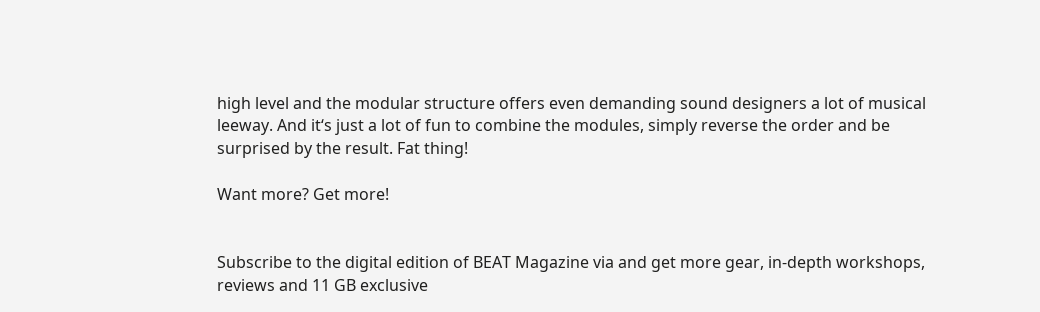high level and the modular structure offers even demanding sound designers a lot of musical leeway. And it‘s just a lot of fun to combine the modules, simply reverse the order and be surprised by the result. Fat thing!

Want more? Get more!


Subscribe to the digital edition of BEAT Magazine via and get more gear, in-depth workshops, reviews and 11 GB exclusive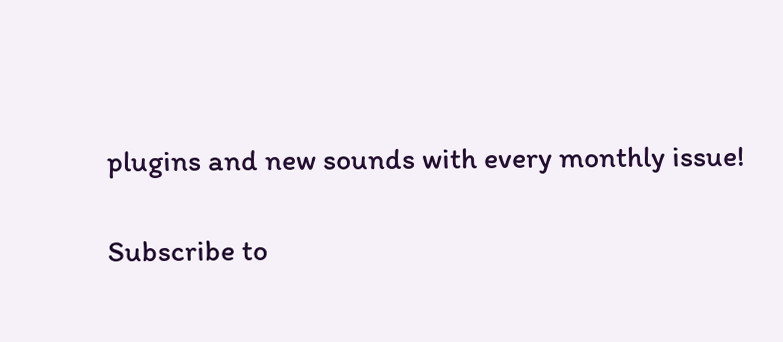plugins and new sounds with every monthly issue!

Subscribe to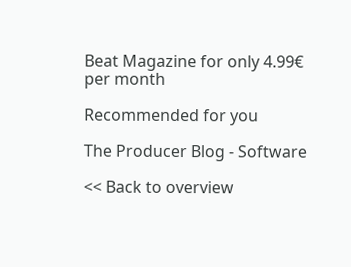Beat Magazine for only 4.99€ per month

Recommended for you

The Producer Blog - Software

<< Back to overview